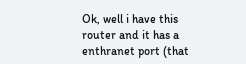Ok, well i have this router and it has a enthranet port (that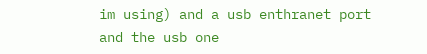im using) and a usb enthranet port and the usb one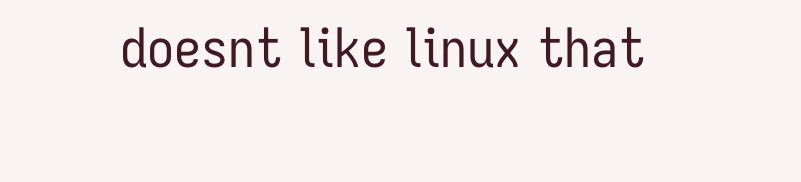doesnt like linux that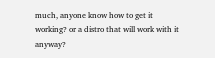much, anyone know how to get it working? or a distro that will work with it anyway?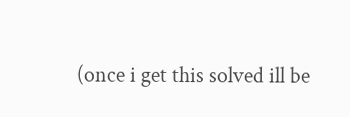(once i get this solved ill be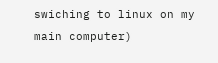swiching to linux on my main computer)